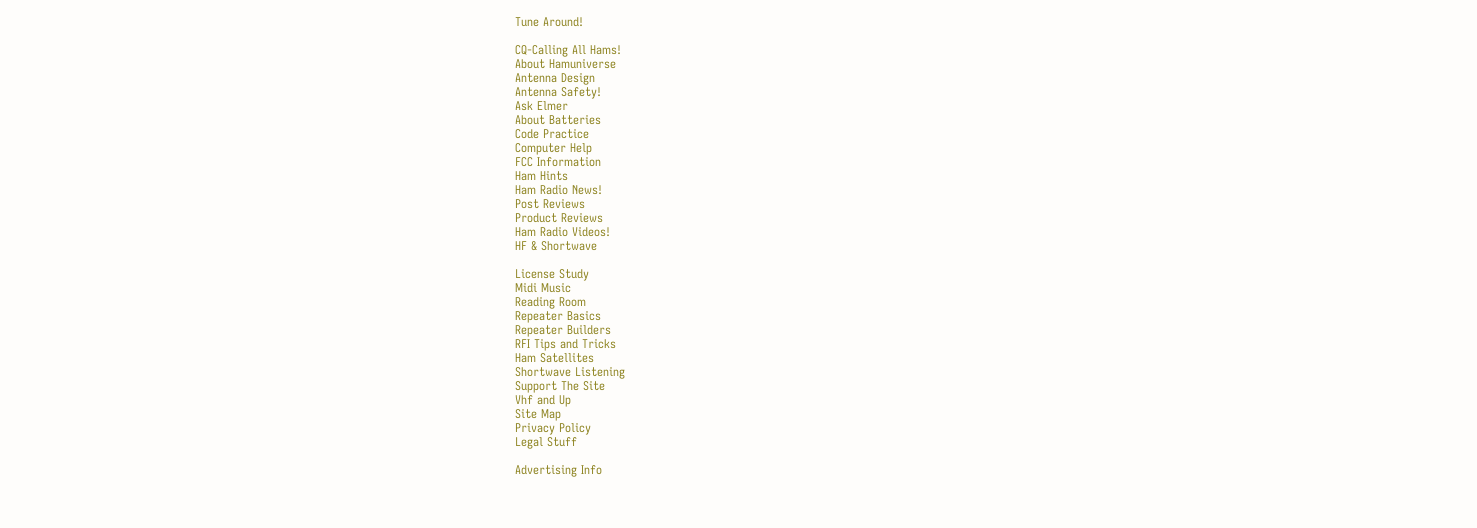Tune Around!

CQ-Calling All Hams!
About Hamuniverse
Antenna Design
Antenna Safety!
Ask Elmer
About Batteries
Code Practice
Computer Help
FCC Information
Ham Hints
Ham Radio News!
Post Reviews
Product Reviews
Ham Radio Videos!
HF & Shortwave

License Study
Midi Music
Reading Room
Repeater Basics
Repeater Builders
RFI Tips and Tricks
Ham Satellites
Shortwave Listening
Support The Site
Vhf and Up
Site Map
Privacy Policy
Legal Stuff

Advertising Info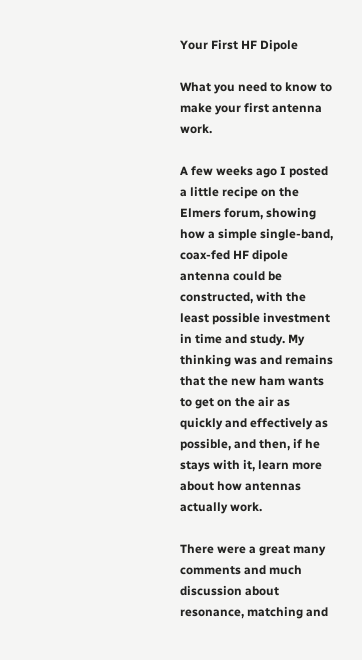Your First HF Dipole

What you need to know to make your first antenna work.

A few weeks ago I posted a little recipe on the Elmers forum, showing how a simple single-band, coax-fed HF dipole antenna could be constructed, with the least possible investment in time and study. My thinking was and remains that the new ham wants to get on the air as quickly and effectively as possible, and then, if he stays with it, learn more about how antennas actually work.

There were a great many comments and much discussion about resonance, matching and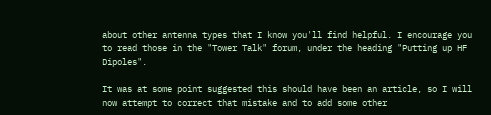about other antenna types that I know you'll find helpful. I encourage you to read those in the "Tower Talk" forum, under the heading "Putting up HF Dipoles".

It was at some point suggested this should have been an article, so I will now attempt to correct that mistake and to add some other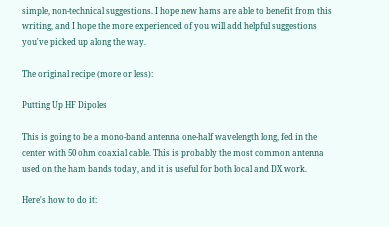simple, non-technical suggestions. I hope new hams are able to benefit from this writing, and I hope the more experienced of you will add helpful suggestions you've picked up along the way.

The original recipe (more or less):

Putting Up HF Dipoles

This is going to be a mono-band antenna one-half wavelength long, fed in the center with 50 ohm coaxial cable. This is probably the most common antenna used on the ham bands today, and it is useful for both local and DX work.

Here's how to do it: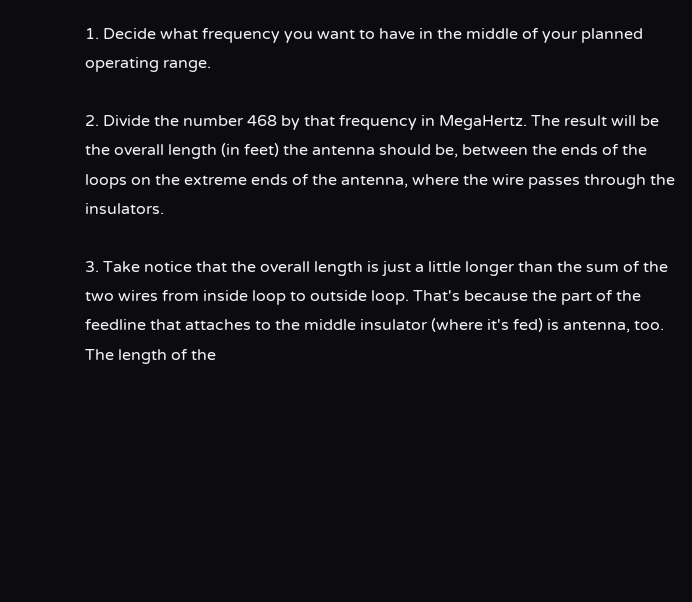1. Decide what frequency you want to have in the middle of your planned operating range.

2. Divide the number 468 by that frequency in MegaHertz. The result will be the overall length (in feet) the antenna should be, between the ends of the loops on the extreme ends of the antenna, where the wire passes through the insulators.

3. Take notice that the overall length is just a little longer than the sum of the two wires from inside loop to outside loop. That's because the part of the feedline that attaches to the middle insulator (where it's fed) is antenna, too. The length of the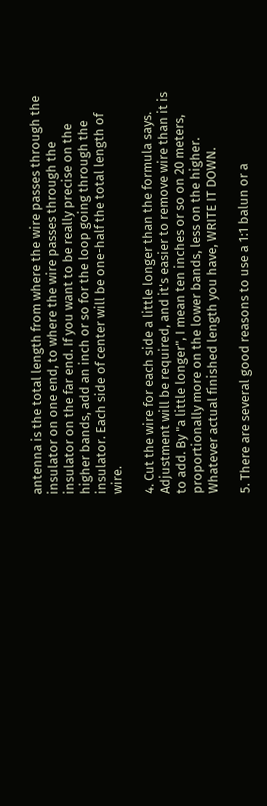antenna is the total length from where the wire passes through the insulator on one end, to where the wire passes through the insulator on the far end. If you want to be really precise on the higher bands, add an inch or so for the loop going through the insulator. Each side of center will be one-half the total length of wire.

4. Cut the wire for each side a little longer than the formula says. Adjustment will be required, and it's easier to remove wire than it is to add. By "a little longer", I mean ten inches or so on 20 meters, proportionally more on the lower bands, less on the higher. Whatever actual finished length you have, WRITE IT DOWN.

5. There are several good reasons to use a 1:1 balun or a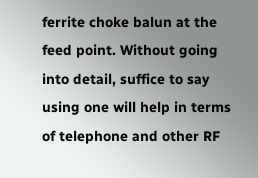ferrite choke balun at the feed point. Without going into detail, suffice to say using one will help in terms of telephone and other RF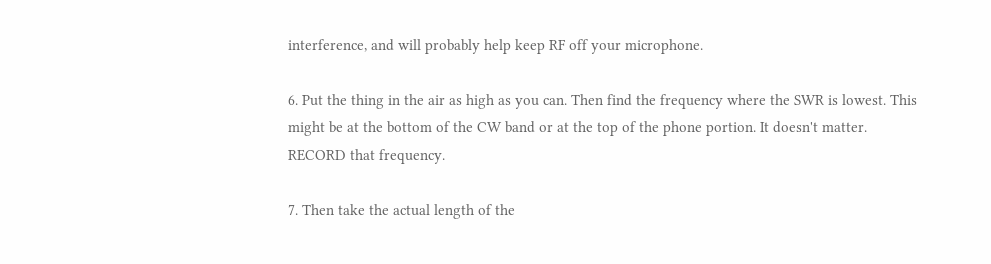interference, and will probably help keep RF off your microphone.

6. Put the thing in the air as high as you can. Then find the frequency where the SWR is lowest. This might be at the bottom of the CW band or at the top of the phone portion. It doesn't matter. RECORD that frequency.

7. Then take the actual length of the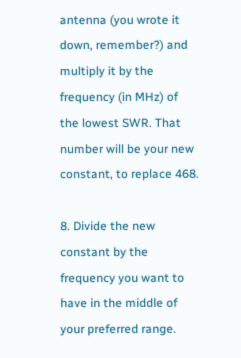antenna (you wrote it down, remember?) and multiply it by the frequency (in MHz) of the lowest SWR. That number will be your new constant, to replace 468.

8. Divide the new constant by the frequency you want to have in the middle of your preferred range.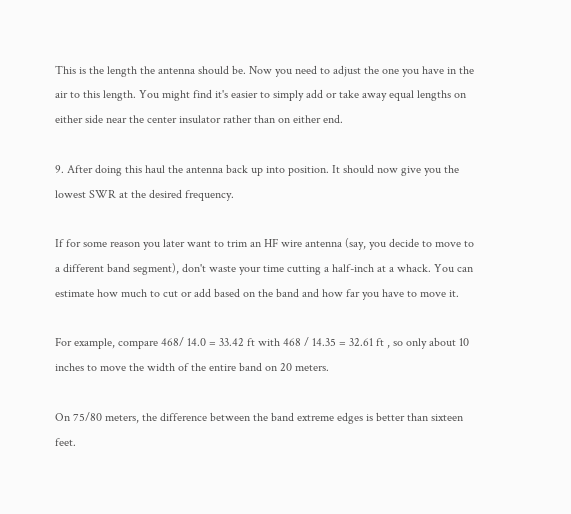This is the length the antenna should be. Now you need to adjust the one you have in the air to this length. You might find it's easier to simply add or take away equal lengths on either side near the center insulator rather than on either end.

9. After doing this haul the antenna back up into position. It should now give you the lowest SWR at the desired frequency.

If for some reason you later want to trim an HF wire antenna (say, you decide to move to a different band segment), don't waste your time cutting a half-inch at a whack. You can estimate how much to cut or add based on the band and how far you have to move it.

For example, compare 468/ 14.0 = 33.42 ft with 468 / 14.35 = 32.61 ft , so only about 10 inches to move the width of the entire band on 20 meters.

On 75/80 meters, the difference between the band extreme edges is better than sixteen feet.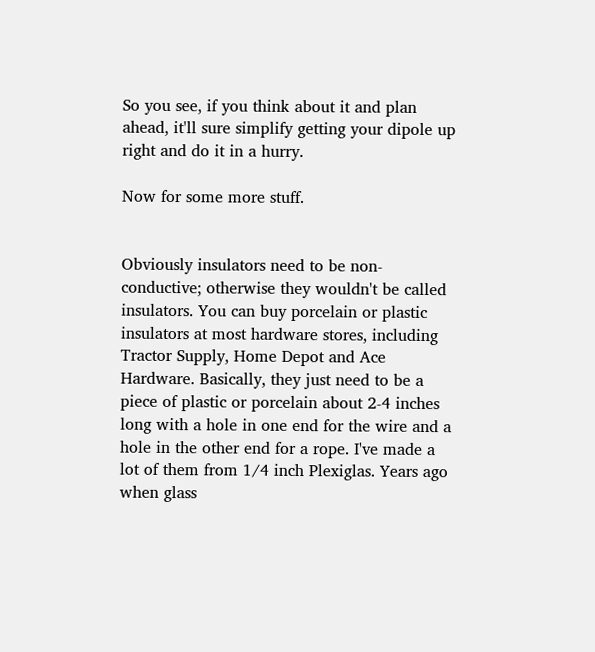So you see, if you think about it and plan ahead, it'll sure simplify getting your dipole up right and do it in a hurry.

Now for some more stuff.


Obviously insulators need to be non-conductive; otherwise they wouldn't be called insulators. You can buy porcelain or plastic insulators at most hardware stores, including Tractor Supply, Home Depot and Ace Hardware. Basically, they just need to be a piece of plastic or porcelain about 2-4 inches long with a hole in one end for the wire and a hole in the other end for a rope. I've made a lot of them from 1/4 inch Plexiglas. Years ago when glass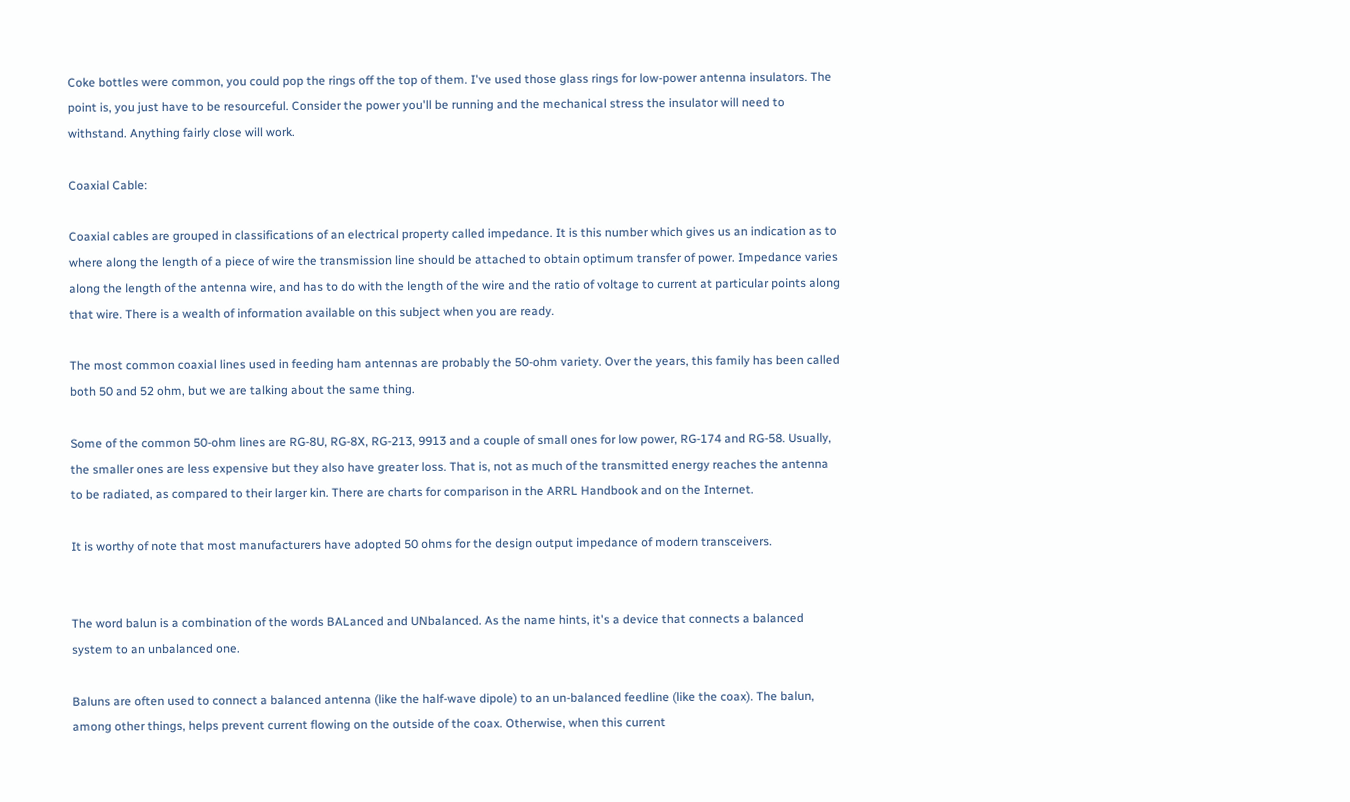Coke bottles were common, you could pop the rings off the top of them. I've used those glass rings for low-power antenna insulators. The point is, you just have to be resourceful. Consider the power you'll be running and the mechanical stress the insulator will need to withstand. Anything fairly close will work.

Coaxial Cable:

Coaxial cables are grouped in classifications of an electrical property called impedance. It is this number which gives us an indication as to where along the length of a piece of wire the transmission line should be attached to obtain optimum transfer of power. Impedance varies along the length of the antenna wire, and has to do with the length of the wire and the ratio of voltage to current at particular points along that wire. There is a wealth of information available on this subject when you are ready.

The most common coaxial lines used in feeding ham antennas are probably the 50-ohm variety. Over the years, this family has been called both 50 and 52 ohm, but we are talking about the same thing.

Some of the common 50-ohm lines are RG-8U, RG-8X, RG-213, 9913 and a couple of small ones for low power, RG-174 and RG-58. Usually, the smaller ones are less expensive but they also have greater loss. That is, not as much of the transmitted energy reaches the antenna to be radiated, as compared to their larger kin. There are charts for comparison in the ARRL Handbook and on the Internet.

It is worthy of note that most manufacturers have adopted 50 ohms for the design output impedance of modern transceivers.


The word balun is a combination of the words BALanced and UNbalanced. As the name hints, it's a device that connects a balanced system to an unbalanced one.

Baluns are often used to connect a balanced antenna (like the half-wave dipole) to an un-balanced feedline (like the coax). The balun, among other things, helps prevent current flowing on the outside of the coax. Otherwise, when this current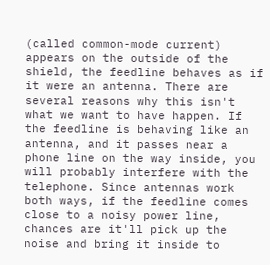(called common-mode current) appears on the outside of the shield, the feedline behaves as if it were an antenna. There are several reasons why this isn't what we want to have happen. If the feedline is behaving like an antenna, and it passes near a phone line on the way inside, you will probably interfere with the telephone. Since antennas work both ways, if the feedline comes close to a noisy power line, chances are it'll pick up the noise and bring it inside to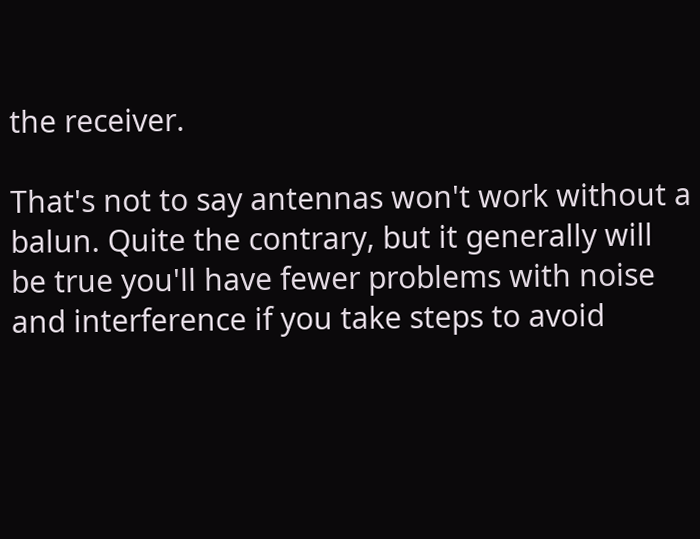the receiver.

That's not to say antennas won't work without a balun. Quite the contrary, but it generally will be true you'll have fewer problems with noise and interference if you take steps to avoid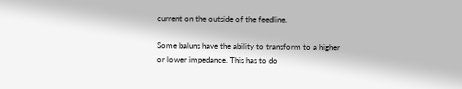current on the outside of the feedline.

Some baluns have the ability to transform to a higher or lower impedance. This has to do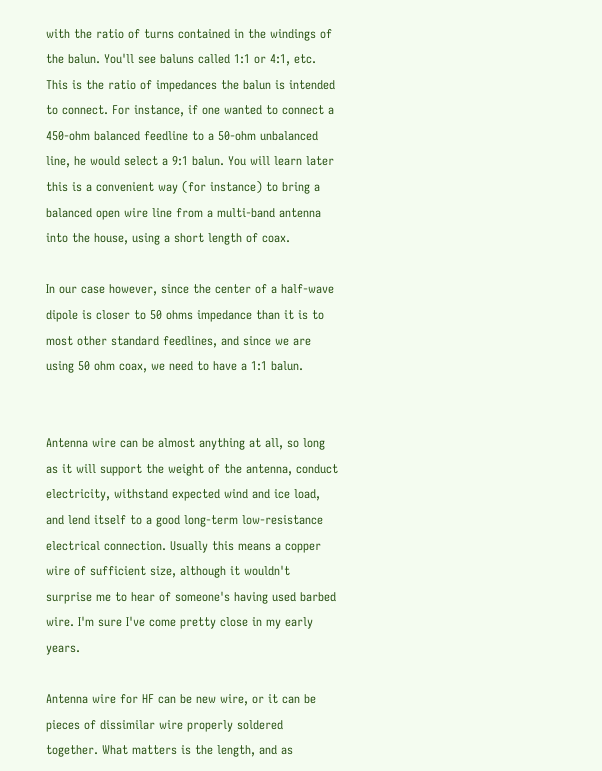with the ratio of turns contained in the windings of the balun. You'll see baluns called 1:1 or 4:1, etc. This is the ratio of impedances the balun is intended to connect. For instance, if one wanted to connect a 450-ohm balanced feedline to a 50-ohm unbalanced line, he would select a 9:1 balun. You will learn later this is a convenient way (for instance) to bring a balanced open wire line from a multi-band antenna into the house, using a short length of coax.

In our case however, since the center of a half-wave dipole is closer to 50 ohms impedance than it is to most other standard feedlines, and since we are using 50 ohm coax, we need to have a 1:1 balun.


Antenna wire can be almost anything at all, so long as it will support the weight of the antenna, conduct electricity, withstand expected wind and ice load, and lend itself to a good long-term low-resistance electrical connection. Usually this means a copper wire of sufficient size, although it wouldn't surprise me to hear of someone's having used barbed wire. I'm sure I've come pretty close in my early years.

Antenna wire for HF can be new wire, or it can be pieces of dissimilar wire properly soldered together. What matters is the length, and as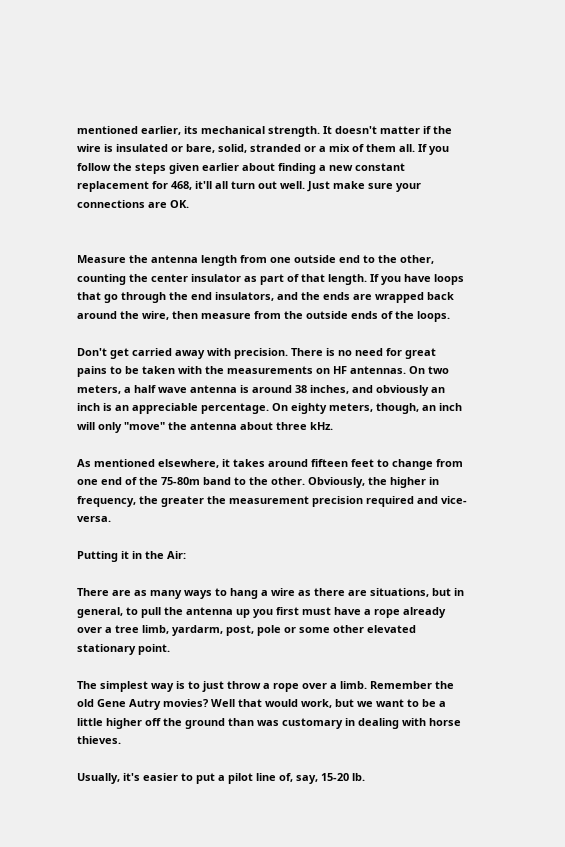mentioned earlier, its mechanical strength. It doesn't matter if the wire is insulated or bare, solid, stranded or a mix of them all. If you follow the steps given earlier about finding a new constant replacement for 468, it'll all turn out well. Just make sure your connections are OK.


Measure the antenna length from one outside end to the other, counting the center insulator as part of that length. If you have loops that go through the end insulators, and the ends are wrapped back around the wire, then measure from the outside ends of the loops.

Don't get carried away with precision. There is no need for great pains to be taken with the measurements on HF antennas. On two meters, a half wave antenna is around 38 inches, and obviously an inch is an appreciable percentage. On eighty meters, though, an inch will only "move" the antenna about three kHz.

As mentioned elsewhere, it takes around fifteen feet to change from one end of the 75-80m band to the other. Obviously, the higher in frequency, the greater the measurement precision required and vice-versa.

Putting it in the Air:

There are as many ways to hang a wire as there are situations, but in general, to pull the antenna up you first must have a rope already over a tree limb, yardarm, post, pole or some other elevated stationary point.

The simplest way is to just throw a rope over a limb. Remember the old Gene Autry movies? Well that would work, but we want to be a little higher off the ground than was customary in dealing with horse thieves.

Usually, it's easier to put a pilot line of, say, 15-20 lb.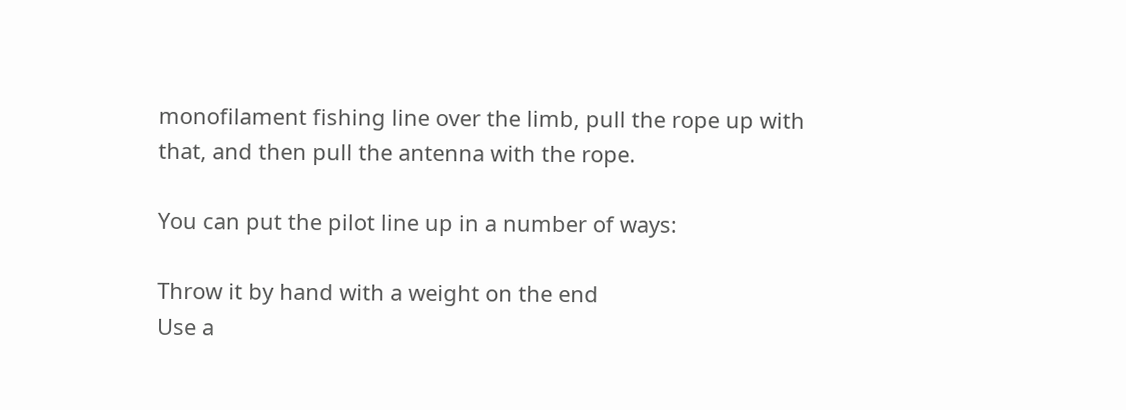monofilament fishing line over the limb, pull the rope up with that, and then pull the antenna with the rope.

You can put the pilot line up in a number of ways:

Throw it by hand with a weight on the end
Use a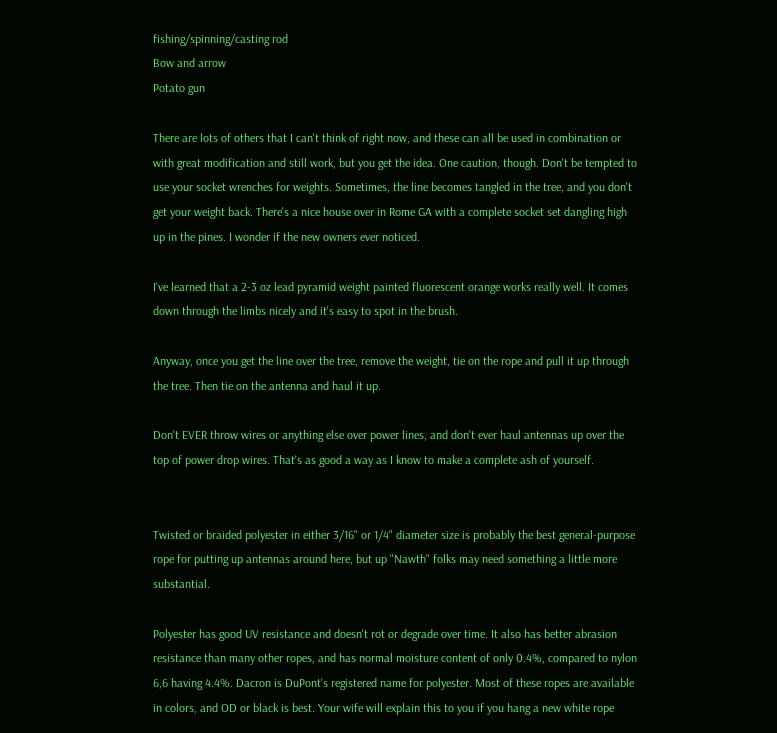fishing/spinning/casting rod
Bow and arrow
Potato gun

There are lots of others that I can't think of right now, and these can all be used in combination or with great modification and still work, but you get the idea. One caution, though. Don't be tempted to use your socket wrenches for weights. Sometimes, the line becomes tangled in the tree, and you don't get your weight back. There's a nice house over in Rome GA with a complete socket set dangling high up in the pines. I wonder if the new owners ever noticed.

I've learned that a 2-3 oz lead pyramid weight painted fluorescent orange works really well. It comes down through the limbs nicely and it's easy to spot in the brush.

Anyway, once you get the line over the tree, remove the weight, tie on the rope and pull it up through the tree. Then tie on the antenna and haul it up.

Don't EVER throw wires or anything else over power lines, and don't ever haul antennas up over the top of power drop wires. That's as good a way as I know to make a complete ash of yourself.


Twisted or braided polyester in either 3/16" or 1/4" diameter size is probably the best general-purpose rope for putting up antennas around here, but up "Nawth" folks may need something a little more substantial.

Polyester has good UV resistance and doesn't rot or degrade over time. It also has better abrasion resistance than many other ropes, and has normal moisture content of only 0.4%, compared to nylon 6,6 having 4.4%. Dacron is DuPont's registered name for polyester. Most of these ropes are available in colors, and OD or black is best. Your wife will explain this to you if you hang a new white rope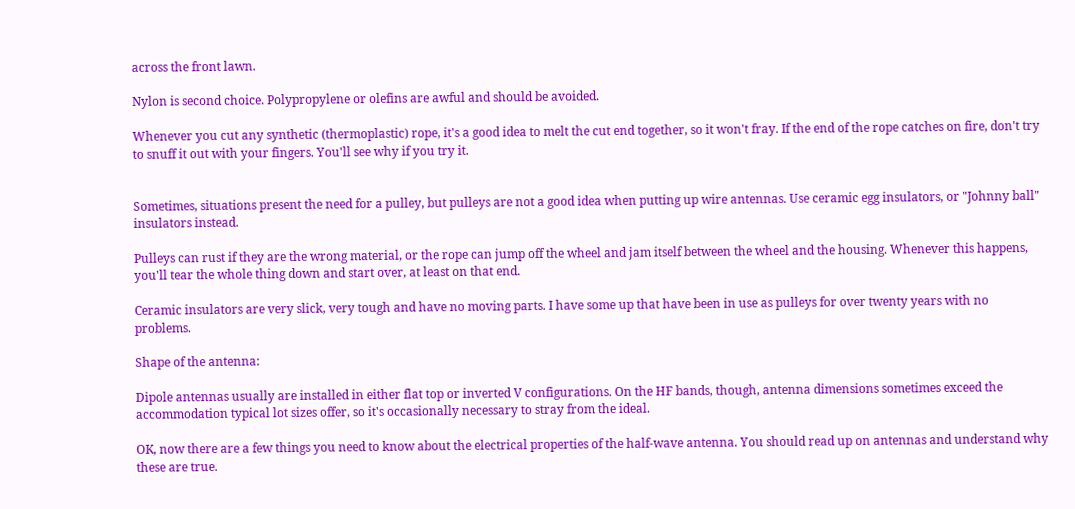across the front lawn.

Nylon is second choice. Polypropylene or olefins are awful and should be avoided.

Whenever you cut any synthetic (thermoplastic) rope, it's a good idea to melt the cut end together, so it won't fray. If the end of the rope catches on fire, don't try to snuff it out with your fingers. You'll see why if you try it.


Sometimes, situations present the need for a pulley, but pulleys are not a good idea when putting up wire antennas. Use ceramic egg insulators, or "Johnny ball" insulators instead.

Pulleys can rust if they are the wrong material, or the rope can jump off the wheel and jam itself between the wheel and the housing. Whenever this happens, you'll tear the whole thing down and start over, at least on that end.

Ceramic insulators are very slick, very tough and have no moving parts. I have some up that have been in use as pulleys for over twenty years with no problems.

Shape of the antenna:

Dipole antennas usually are installed in either flat top or inverted V configurations. On the HF bands, though, antenna dimensions sometimes exceed the accommodation typical lot sizes offer, so it's occasionally necessary to stray from the ideal.

OK, now there are a few things you need to know about the electrical properties of the half-wave antenna. You should read up on antennas and understand why these are true.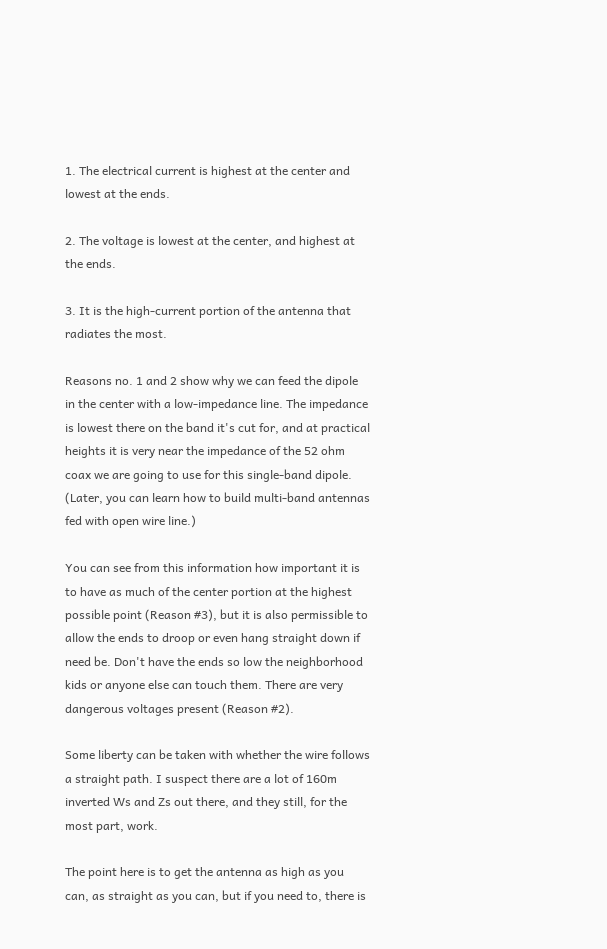1. The electrical current is highest at the center and lowest at the ends.

2. The voltage is lowest at the center, and highest at the ends.

3. It is the high-current portion of the antenna that radiates the most.

Reasons no. 1 and 2 show why we can feed the dipole in the center with a low-impedance line. The impedance is lowest there on the band it's cut for, and at practical heights it is very near the impedance of the 52 ohm coax we are going to use for this single-band dipole. (Later, you can learn how to build multi-band antennas fed with open wire line.)

You can see from this information how important it is to have as much of the center portion at the highest possible point (Reason #3), but it is also permissible to allow the ends to droop or even hang straight down if need be. Don't have the ends so low the neighborhood kids or anyone else can touch them. There are very dangerous voltages present (Reason #2).

Some liberty can be taken with whether the wire follows a straight path. I suspect there are a lot of 160m inverted Ws and Zs out there, and they still, for the most part, work.

The point here is to get the antenna as high as you can, as straight as you can, but if you need to, there is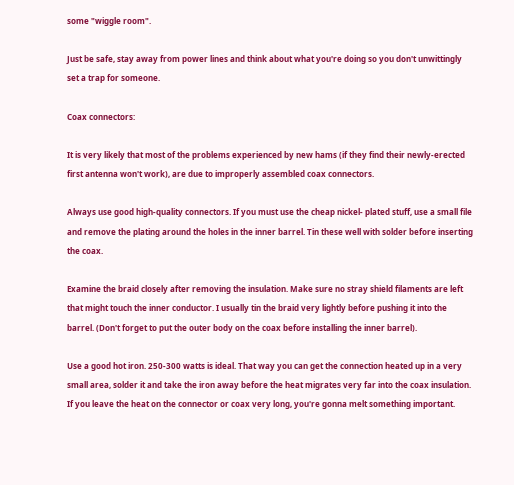some "wiggle room".

Just be safe, stay away from power lines and think about what you're doing so you don't unwittingly set a trap for someone.

Coax connectors:

It is very likely that most of the problems experienced by new hams (if they find their newly-erected first antenna won't work), are due to improperly assembled coax connectors.

Always use good high-quality connectors. If you must use the cheap nickel- plated stuff, use a small file and remove the plating around the holes in the inner barrel. Tin these well with solder before inserting the coax.

Examine the braid closely after removing the insulation. Make sure no stray shield filaments are left that might touch the inner conductor. I usually tin the braid very lightly before pushing it into the barrel. (Don't forget to put the outer body on the coax before installing the inner barrel).

Use a good hot iron. 250-300 watts is ideal. That way you can get the connection heated up in a very small area, solder it and take the iron away before the heat migrates very far into the coax insulation. If you leave the heat on the connector or coax very long, you're gonna melt something important.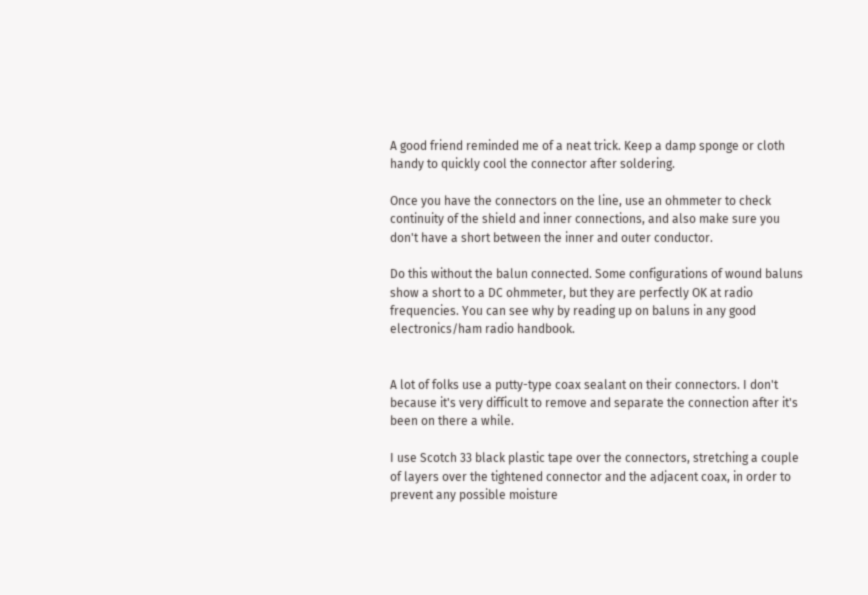A good friend reminded me of a neat trick. Keep a damp sponge or cloth handy to quickly cool the connector after soldering.

Once you have the connectors on the line, use an ohmmeter to check continuity of the shield and inner connections, and also make sure you don't have a short between the inner and outer conductor.

Do this without the balun connected. Some configurations of wound baluns show a short to a DC ohmmeter, but they are perfectly OK at radio frequencies. You can see why by reading up on baluns in any good electronics/ham radio handbook.


A lot of folks use a putty-type coax sealant on their connectors. I don't because it's very difficult to remove and separate the connection after it's been on there a while.

I use Scotch 33 black plastic tape over the connectors, stretching a couple of layers over the tightened connector and the adjacent coax, in order to prevent any possible moisture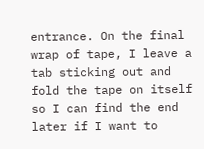entrance. On the final wrap of tape, I leave a tab sticking out and fold the tape on itself so I can find the end later if I want to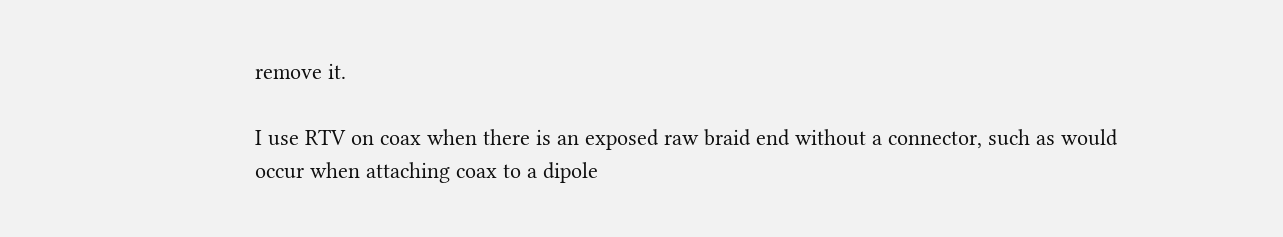remove it.

I use RTV on coax when there is an exposed raw braid end without a connector, such as would occur when attaching coax to a dipole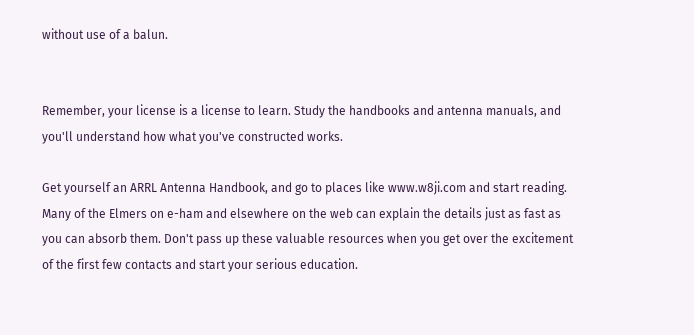without use of a balun.


Remember, your license is a license to learn. Study the handbooks and antenna manuals, and you'll understand how what you've constructed works.

Get yourself an ARRL Antenna Handbook, and go to places like www.w8ji.com and start reading. Many of the Elmers on e-ham and elsewhere on the web can explain the details just as fast as you can absorb them. Don't pass up these valuable resources when you get over the excitement of the first few contacts and start your serious education.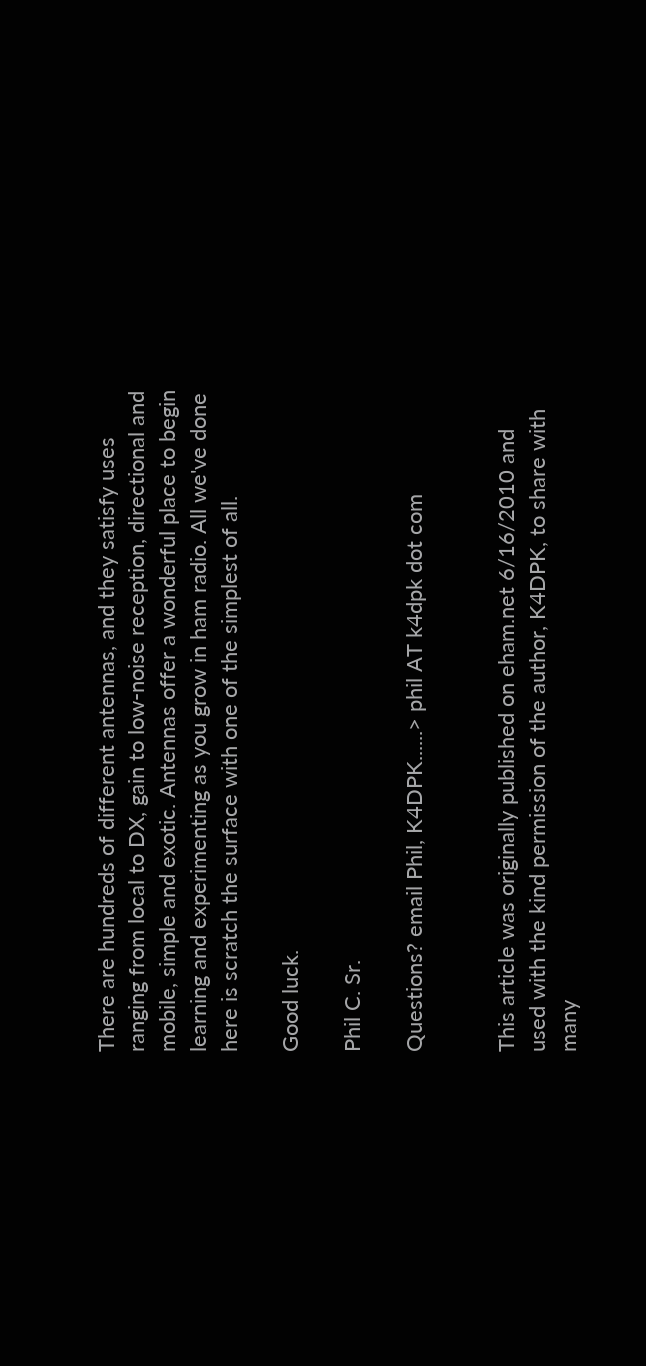There are hundreds of different antennas, and they satisfy uses ranging from local to DX, gain to low-noise reception, directional and mobile, simple and exotic. Antennas offer a wonderful place to begin learning and experimenting as you grow in ham radio. All we've done here is scratch the surface with one of the simplest of all.

Good luck.

Phil C. Sr.

Questions? email Phil, K4DPK......> phil AT k4dpk dot com


This article was originally published on eham.net 6/16/2010 and used with the kind permission of the author, K4DPK, to share with many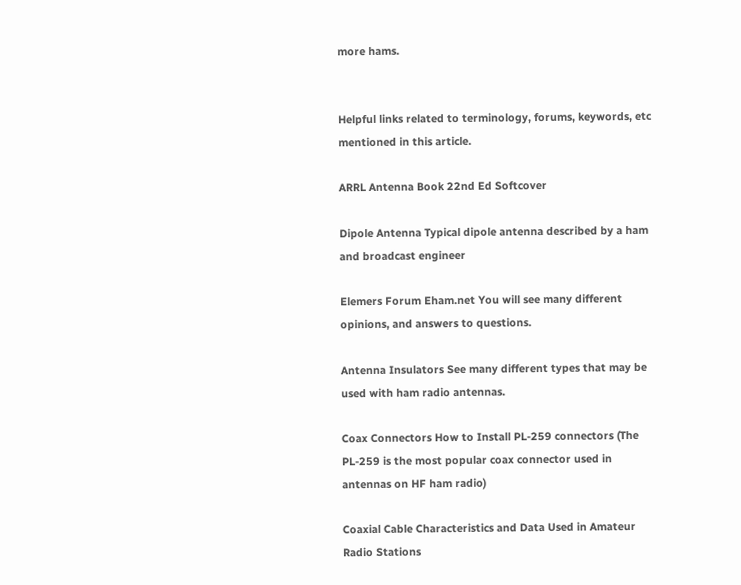more hams.


Helpful links related to terminology, forums, keywords, etc mentioned in this article.

ARRL Antenna Book 22nd Ed Softcover

Dipole Antenna Typical dipole antenna described by a ham and broadcast engineer

Elemers Forum Eham.net You will see many different opinions, and answers to questions.

Antenna Insulators See many different types that may be used with ham radio antennas.

Coax Connectors How to Install PL-259 connectors (The PL-259 is the most popular coax connector used in antennas on HF ham radio)

Coaxial Cable Characteristics and Data Used in Amateur Radio Stations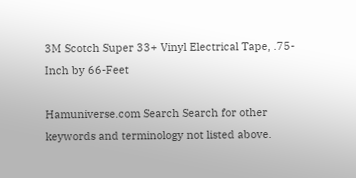3M Scotch Super 33+ Vinyl Electrical Tape, .75-Inch by 66-Feet

Hamuniverse.com Search Search for other keywords and terminology not listed above.